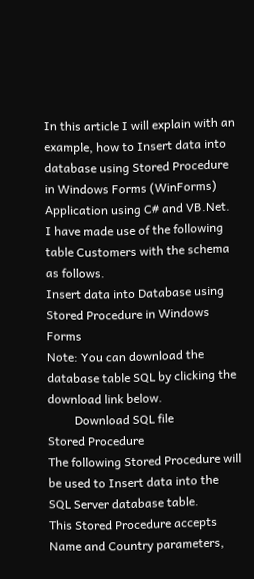In this article I will explain with an example, how to Insert data into database using Stored Procedure in Windows Forms (WinForms) Application using C# and VB.Net.
I have made use of the following table Customers with the schema as follows.
Insert data into Database using Stored Procedure in Windows Forms
Note: You can download the database table SQL by clicking the download link below.
         Download SQL file
Stored Procedure
The following Stored Procedure will be used to Insert data into the SQL Server database table.
This Stored Procedure accepts Name and Country parameters,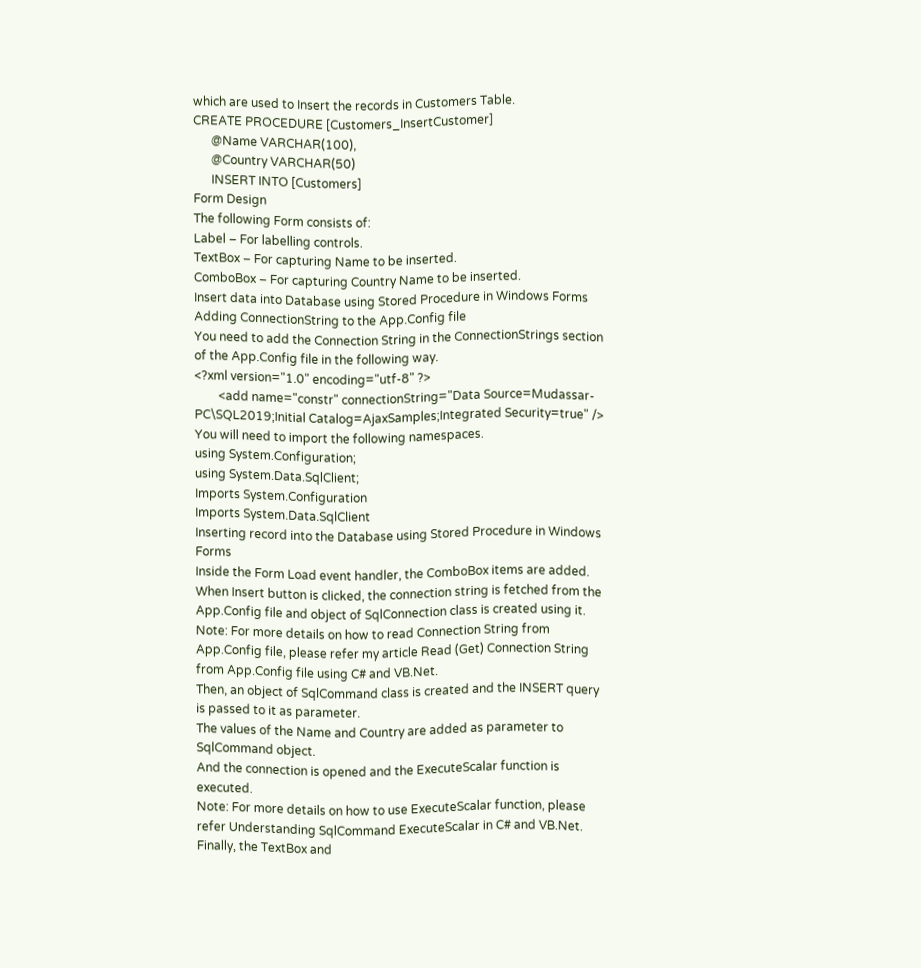which are used to Insert the records in Customers Table.
CREATE PROCEDURE [Customers_InsertCustomer]
      @Name VARCHAR(100),
      @Country VARCHAR(50)
      INSERT INTO [Customers]
Form Design
The following Form consists of:
Label – For labelling controls.
TextBox – For capturing Name to be inserted.
ComboBox – For capturing Country Name to be inserted.
Insert data into Database using Stored Procedure in Windows Forms
Adding ConnectionString to the App.Config file
You need to add the Connection String in the ConnectionStrings section of the App.Config file in the following way.
<?xml version="1.0" encoding="utf-8" ?>
        <add name="constr" connectionString="Data Source=Mudassar-PC\SQL2019;Initial Catalog=AjaxSamples;Integrated Security=true" />
You will need to import the following namespaces.
using System.Configuration;
using System.Data.SqlClient;
Imports System.Configuration
Imports System.Data.SqlClient
Inserting record into the Database using Stored Procedure in Windows Forms
Inside the Form Load event handler, the ComboBox items are added.
When Insert button is clicked, the connection string is fetched from the App.Config file and object of SqlConnection class is created using it.
Note: For more details on how to read Connection String from App.Config file, please refer my article Read (Get) Connection String from App.Config file using C# and VB.Net.
Then, an object of SqlCommand class is created and the INSERT query is passed to it as parameter.
The values of the Name and Country are added as parameter to SqlCommand object.
And the connection is opened and the ExecuteScalar function is executed.
Note: For more details on how to use ExecuteScalar function, please refer Understanding SqlCommand ExecuteScalar in C# and VB.Net.
Finally, the TextBox and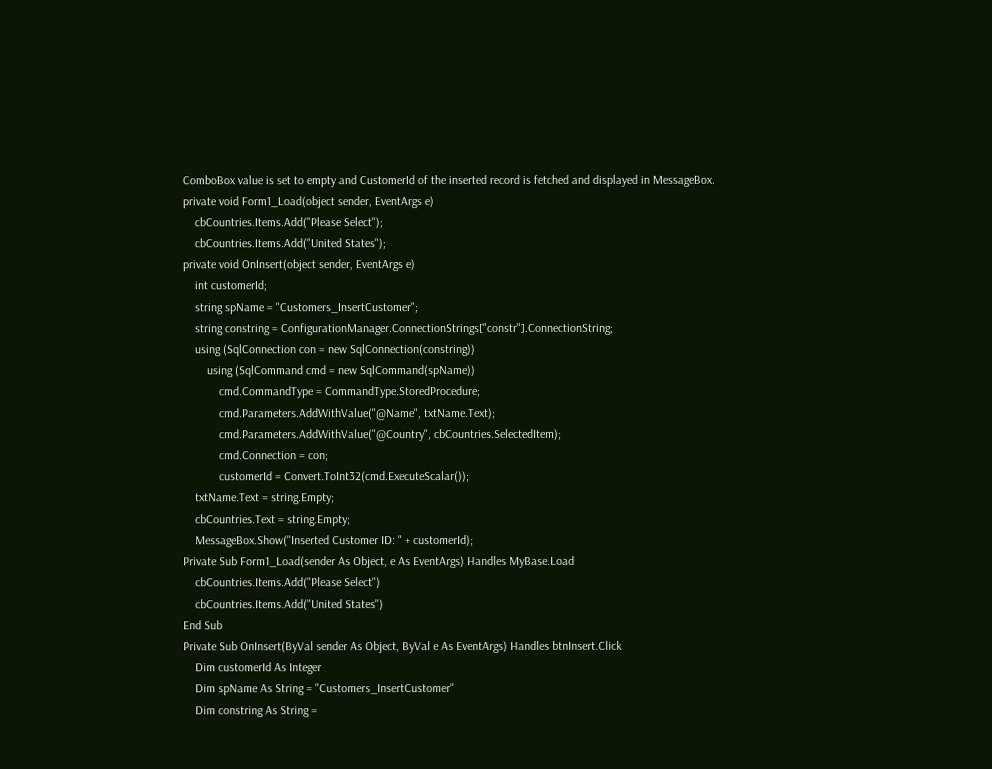ComboBox value is set to empty and CustomerId of the inserted record is fetched and displayed in MessageBox.
private void Form1_Load(object sender, EventArgs e)
    cbCountries.Items.Add("Please Select");
    cbCountries.Items.Add("United States");
private void OnInsert(object sender, EventArgs e)
    int customerId;
    string spName = "Customers_InsertCustomer";
    string constring = ConfigurationManager.ConnectionStrings["constr"].ConnectionString;
    using (SqlConnection con = new SqlConnection(constring))
        using (SqlCommand cmd = new SqlCommand(spName))
            cmd.CommandType = CommandType.StoredProcedure;
            cmd.Parameters.AddWithValue("@Name", txtName.Text);
            cmd.Parameters.AddWithValue("@Country", cbCountries.SelectedItem);
            cmd.Connection = con;
            customerId = Convert.ToInt32(cmd.ExecuteScalar());
    txtName.Text = string.Empty;
    cbCountries.Text = string.Empty;
    MessageBox.Show("Inserted Customer ID: " + customerId);
Private Sub Form1_Load(sender As Object, e As EventArgs) Handles MyBase.Load
    cbCountries.Items.Add("Please Select")
    cbCountries.Items.Add("United States")
End Sub
Private Sub OnInsert(ByVal sender As Object, ByVal e As EventArgs) Handles btnInsert.Click
    Dim customerId As Integer
    Dim spName As String = "Customers_InsertCustomer"
    Dim constring As String =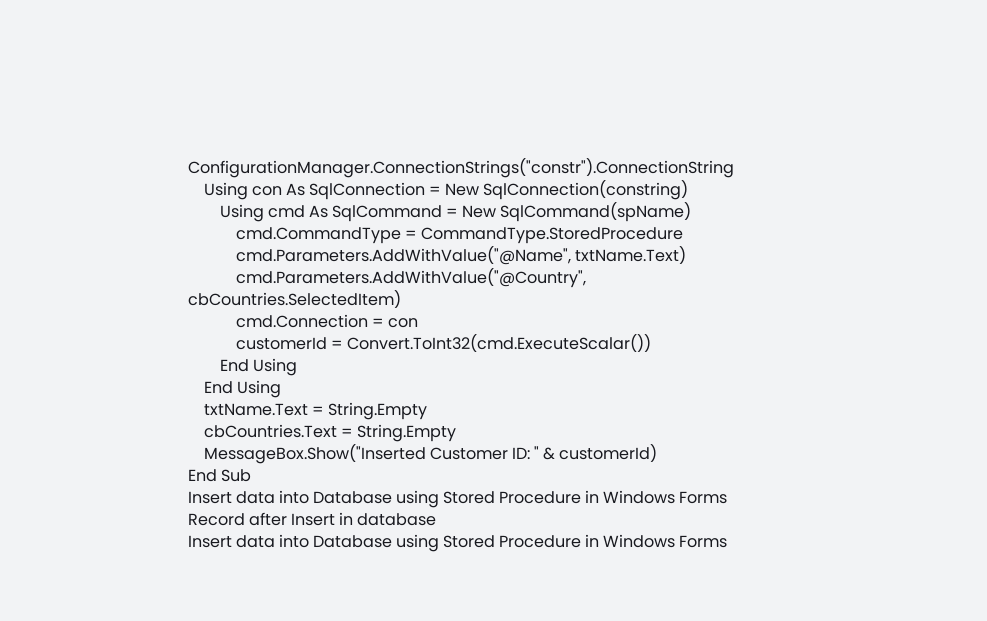ConfigurationManager.ConnectionStrings("constr").ConnectionString
    Using con As SqlConnection = New SqlConnection(constring)
        Using cmd As SqlCommand = New SqlCommand(spName)
            cmd.CommandType = CommandType.StoredProcedure
            cmd.Parameters.AddWithValue("@Name", txtName.Text)
            cmd.Parameters.AddWithValue("@Country", cbCountries.SelectedItem)
            cmd.Connection = con
            customerId = Convert.ToInt32(cmd.ExecuteScalar())
        End Using
    End Using
    txtName.Text = String.Empty
    cbCountries.Text = String.Empty
    MessageBox.Show("Inserted Customer ID: " & customerId)
End Sub
Insert data into Database using Stored Procedure in Windows Forms
Record after Insert in database
Insert data into Database using Stored Procedure in Windows Forms